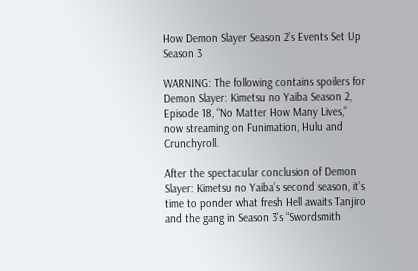How Demon Slayer Season 2’s Events Set Up Season 3

WARNING: The following contains spoilers for Demon Slayer: Kimetsu no Yaiba Season 2, Episode 18, “No Matter How Many Lives,” now streaming on Funimation, Hulu and Crunchyroll.

After the spectacular conclusion of Demon Slayer: Kimetsu no Yaiba’s second season, it’s time to ponder what fresh Hell awaits Tanjiro and the gang in Season 3’s “Swordsmith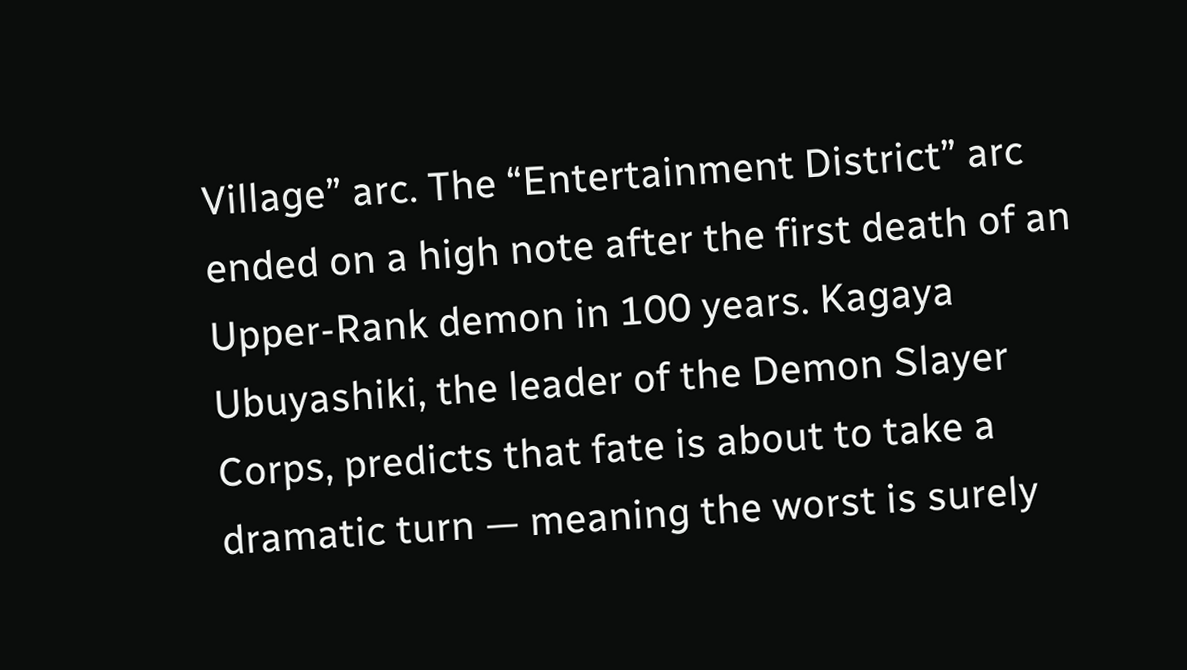Village” arc. The “Entertainment District” arc ended on a high note after the first death of an Upper-Rank demon in 100 years. Kagaya Ubuyashiki, the leader of the Demon Slayer Corps, predicts that fate is about to take a dramatic turn — meaning the worst is surely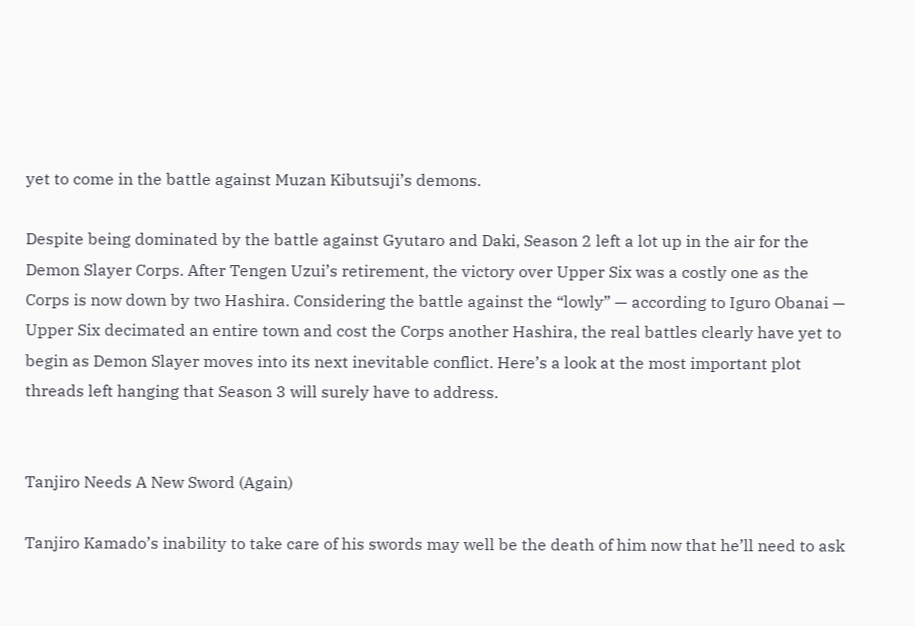yet to come in the battle against Muzan Kibutsuji’s demons.

Despite being dominated by the battle against Gyutaro and Daki, Season 2 left a lot up in the air for the Demon Slayer Corps. After Tengen Uzui’s retirement, the victory over Upper Six was a costly one as the Corps is now down by two Hashira. Considering the battle against the “lowly” — according to Iguro Obanai — Upper Six decimated an entire town and cost the Corps another Hashira, the real battles clearly have yet to begin as Demon Slayer moves into its next inevitable conflict. Here’s a look at the most important plot threads left hanging that Season 3 will surely have to address.


Tanjiro Needs A New Sword (Again)

Tanjiro Kamado’s inability to take care of his swords may well be the death of him now that he’ll need to ask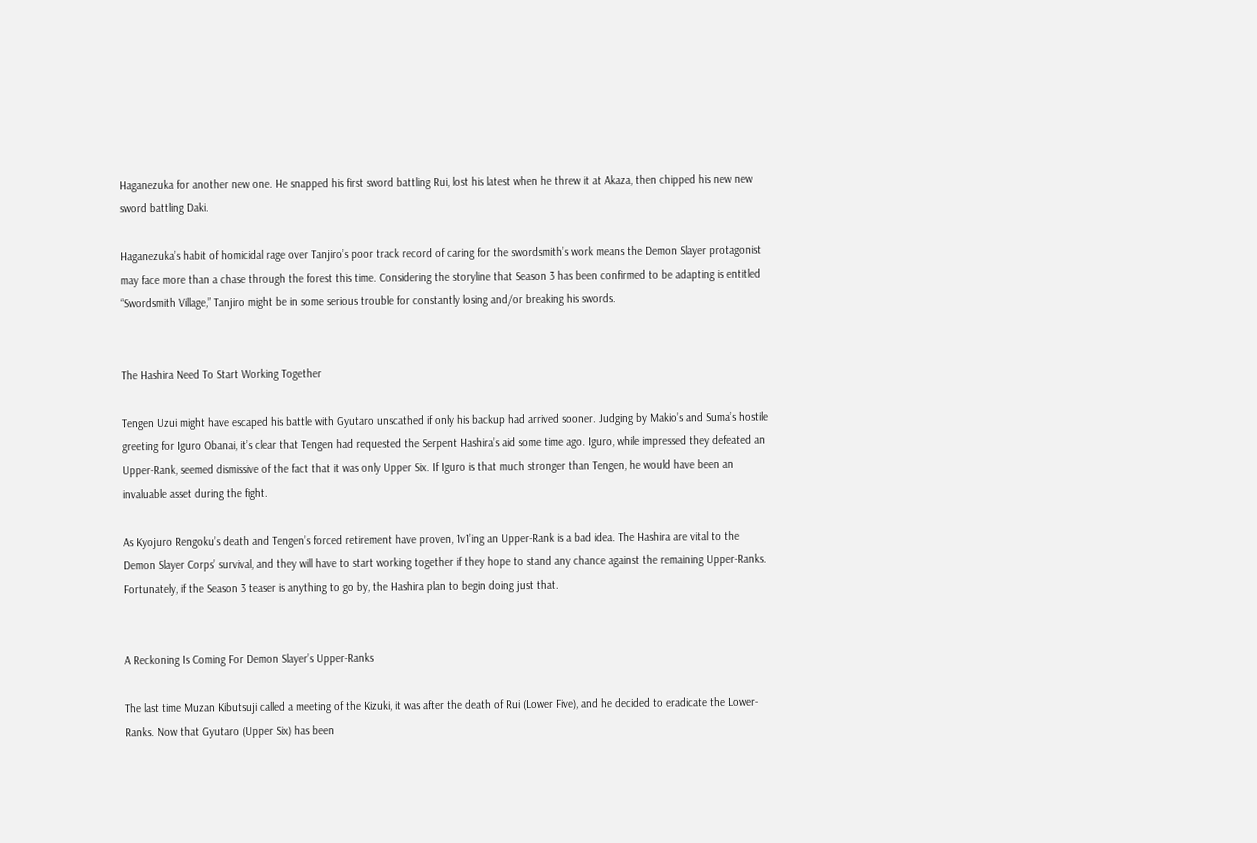Haganezuka for another new one. He snapped his first sword battling Rui, lost his latest when he threw it at Akaza, then chipped his new new sword battling Daki.

Haganezuka’s habit of homicidal rage over Tanjiro’s poor track record of caring for the swordsmith’s work means the Demon Slayer protagonist may face more than a chase through the forest this time. Considering the storyline that Season 3 has been confirmed to be adapting is entitled “Swordsmith Village,” Tanjiro might be in some serious trouble for constantly losing and/or breaking his swords.


The Hashira Need To Start Working Together

Tengen Uzui might have escaped his battle with Gyutaro unscathed if only his backup had arrived sooner. Judging by Makio’s and Suma’s hostile greeting for Iguro Obanai, it’s clear that Tengen had requested the Serpent Hashira’s aid some time ago. Iguro, while impressed they defeated an Upper-Rank, seemed dismissive of the fact that it was only Upper Six. If Iguro is that much stronger than Tengen, he would have been an invaluable asset during the fight.

As Kyojuro Rengoku’s death and Tengen’s forced retirement have proven, 1v1’ing an Upper-Rank is a bad idea. The Hashira are vital to the Demon Slayer Corps’ survival, and they will have to start working together if they hope to stand any chance against the remaining Upper-Ranks. Fortunately, if the Season 3 teaser is anything to go by, the Hashira plan to begin doing just that.


A Reckoning Is Coming For Demon Slayer’s Upper-Ranks

The last time Muzan Kibutsuji called a meeting of the Kizuki, it was after the death of Rui (Lower Five), and he decided to eradicate the Lower-Ranks. Now that Gyutaro (Upper Six) has been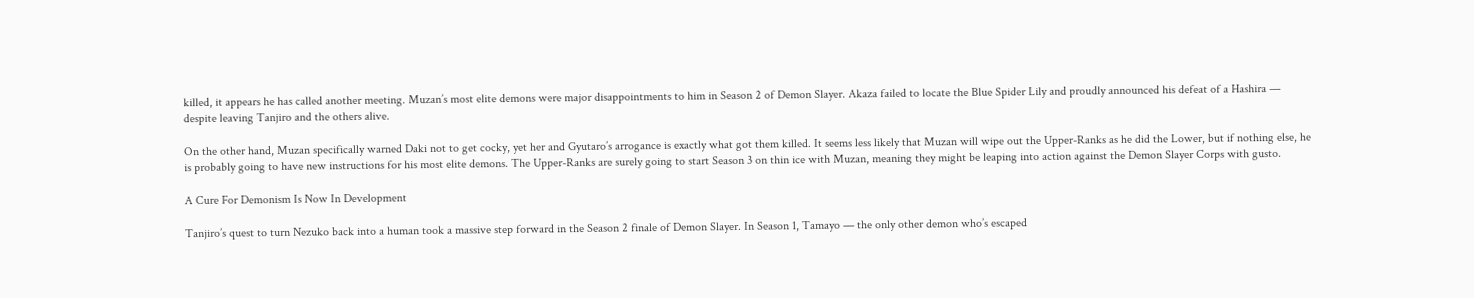killed, it appears he has called another meeting. Muzan’s most elite demons were major disappointments to him in Season 2 of Demon Slayer. Akaza failed to locate the Blue Spider Lily and proudly announced his defeat of a Hashira — despite leaving Tanjiro and the others alive.

On the other hand, Muzan specifically warned Daki not to get cocky, yet her and Gyutaro’s arrogance is exactly what got them killed. It seems less likely that Muzan will wipe out the Upper-Ranks as he did the Lower, but if nothing else, he is probably going to have new instructions for his most elite demons. The Upper-Ranks are surely going to start Season 3 on thin ice with Muzan, meaning they might be leaping into action against the Demon Slayer Corps with gusto.

A Cure For Demonism Is Now In Development

Tanjiro’s quest to turn Nezuko back into a human took a massive step forward in the Season 2 finale of Demon Slayer. In Season 1, Tamayo — the only other demon who’s escaped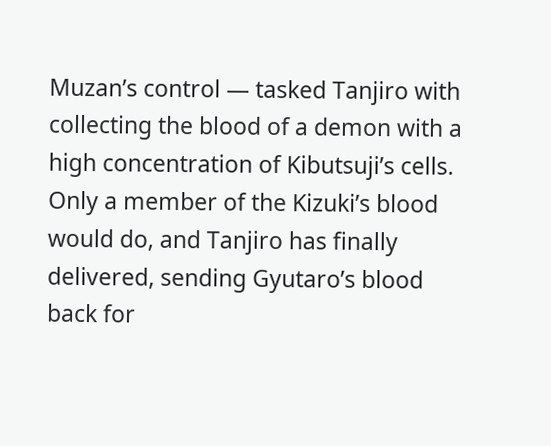Muzan’s control — tasked Tanjiro with collecting the blood of a demon with a high concentration of Kibutsuji’s cells. Only a member of the Kizuki’s blood would do, and Tanjiro has finally delivered, sending Gyutaro’s blood back for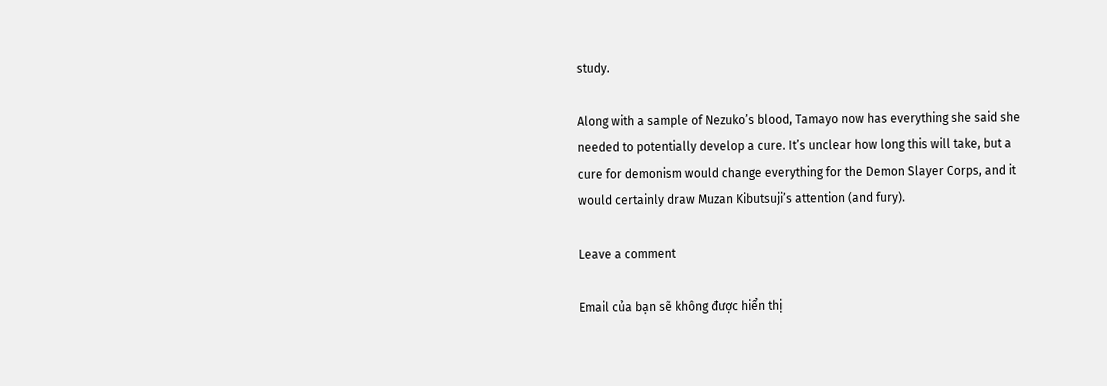study.

Along with a sample of Nezuko’s blood, Tamayo now has everything she said she needed to potentially develop a cure. It’s unclear how long this will take, but a cure for demonism would change everything for the Demon Slayer Corps, and it would certainly draw Muzan Kibutsuji’s attention (and fury).

Leave a comment

Email của bạn sẽ không được hiển thị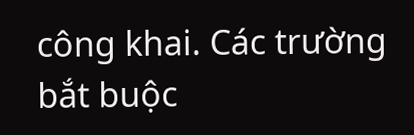công khai. Các trường bắt buộc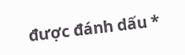được đánh dấu *